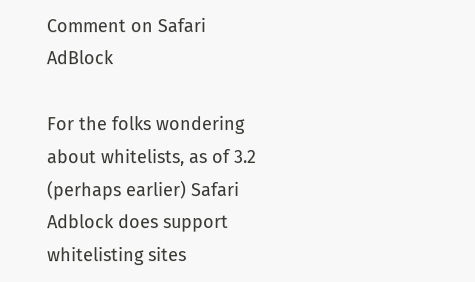Comment on Safari AdBlock

For the folks wondering about whitelists, as of 3.2 (perhaps earlier) Safari Adblock does support whitelisting sites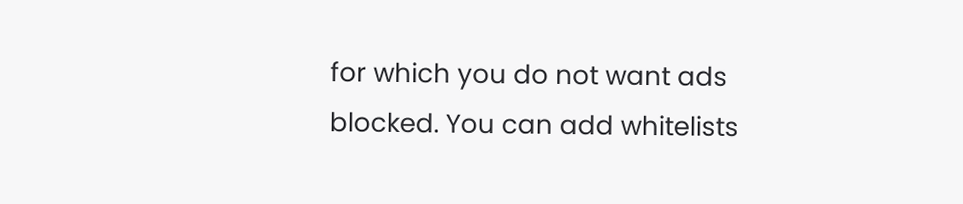for which you do not want ads blocked. You can add whitelists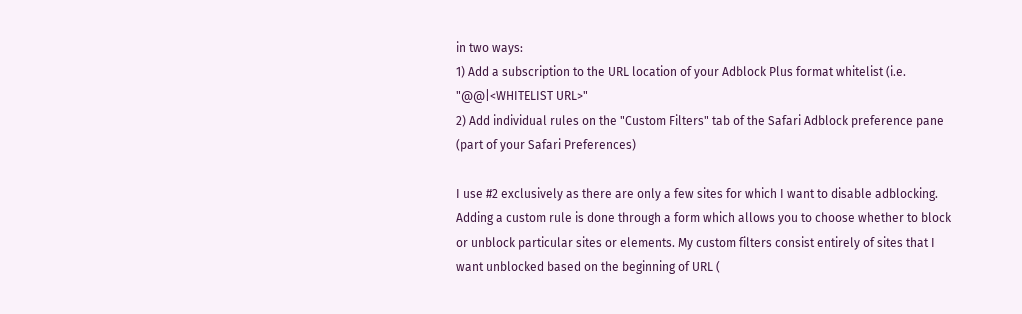in two ways:
1) Add a subscription to the URL location of your Adblock Plus format whitelist (i.e. "@@|<WHITELIST URL>"
2) Add individual rules on the "Custom Filters" tab of the Safari Adblock preference pane (part of your Safari Preferences)

I use #2 exclusively as there are only a few sites for which I want to disable adblocking. Adding a custom rule is done through a form which allows you to choose whether to block or unblock particular sites or elements. My custom filters consist entirely of sites that I want unblocked based on the beginning of URL (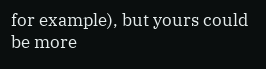for example), but yours could be more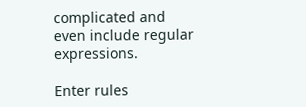complicated and even include regular expressions.

Enter rules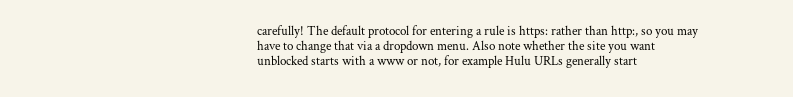carefully! The default protocol for entering a rule is https: rather than http:, so you may have to change that via a dropdown menu. Also note whether the site you want unblocked starts with a www or not, for example Hulu URLs generally start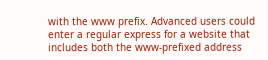with the www prefix. Advanced users could enter a regular express for a website that includes both the www-prefixed address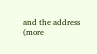and the address (more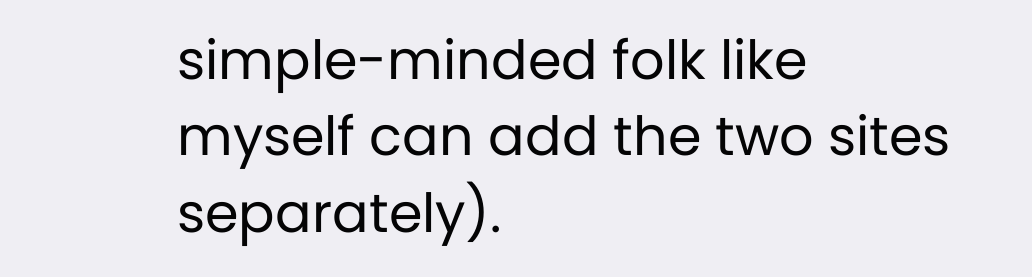simple-minded folk like myself can add the two sites separately).